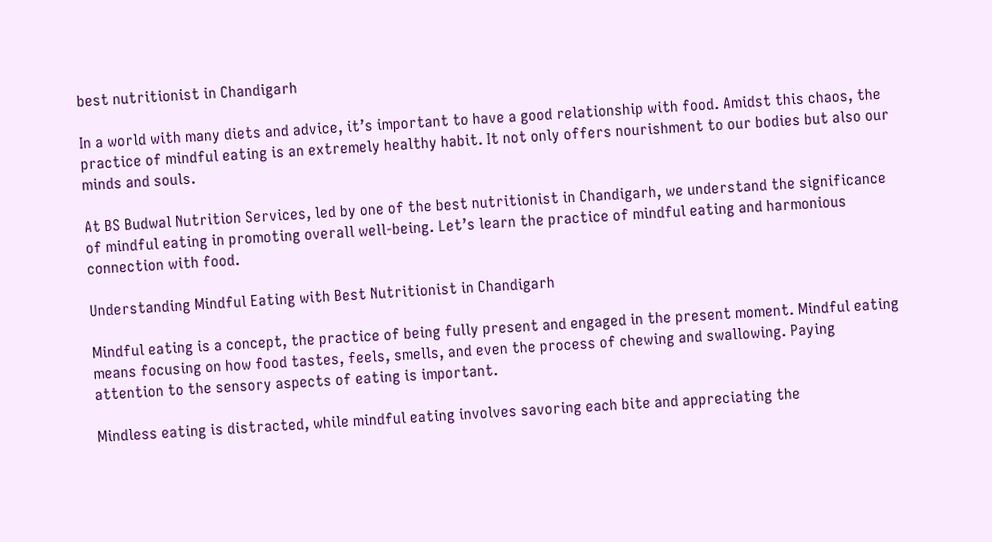best nutritionist in Chandigarh

In a world with many diets and advice, it’s important to have a good relationship with food. Amidst this chaos, the practice of mindful eating is an extremely healthy habit. It not only offers nourishment to our bodies but also our minds and souls.

At BS Budwal Nutrition Services, led by one of the best nutritionist in Chandigarh, we understand the significance of mindful eating in promoting overall well-being. Let’s learn the practice of mindful eating and harmonious connection with food.

Understanding Mindful Eating with Best Nutritionist in Chandigarh

Mindful eating is a concept, the practice of being fully present and engaged in the present moment. Mindful eating means focusing on how food tastes, feels, smells, and even the process of chewing and swallowing. Paying attention to the sensory aspects of eating is important.

Mindless eating is distracted, while mindful eating involves savoring each bite and appreciating the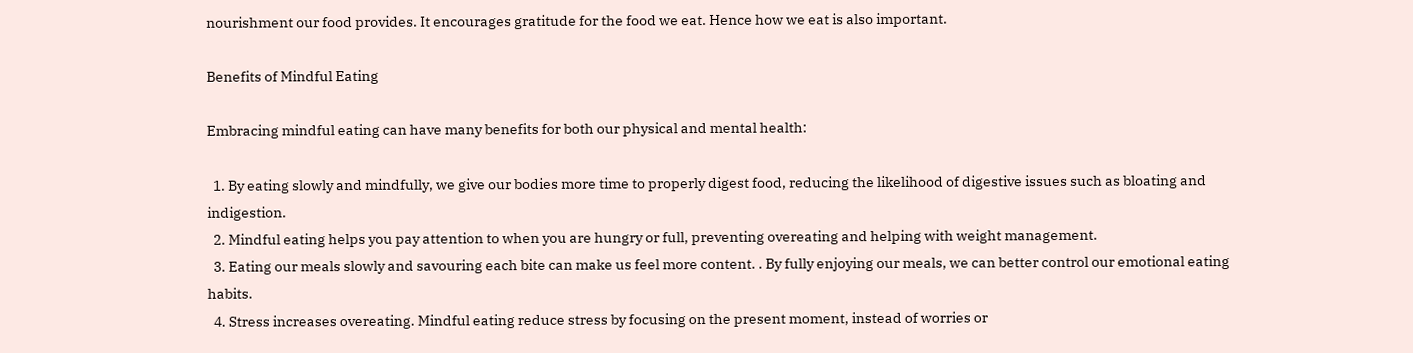nourishment our food provides. It encourages gratitude for the food we eat. Hence how we eat is also important.

Benefits of Mindful Eating

Embracing mindful eating can have many benefits for both our physical and mental health:

  1. By eating slowly and mindfully, we give our bodies more time to properly digest food, reducing the likelihood of digestive issues such as bloating and indigestion.
  2. Mindful eating helps you pay attention to when you are hungry or full, preventing overeating and helping with weight management.
  3. Eating our meals slowly and savouring each bite can make us feel more content. . By fully enjoying our meals, we can better control our emotional eating habits.
  4. Stress increases overeating. Mindful eating reduce stress by focusing on the present moment, instead of worries or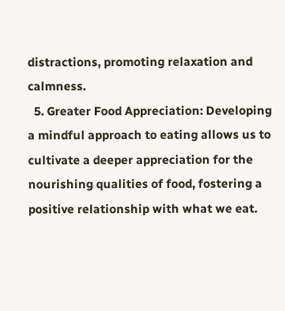distractions, promoting relaxation and calmness.
  5. Greater Food Appreciation: Developing a mindful approach to eating allows us to cultivate a deeper appreciation for the nourishing qualities of food, fostering a positive relationship with what we eat.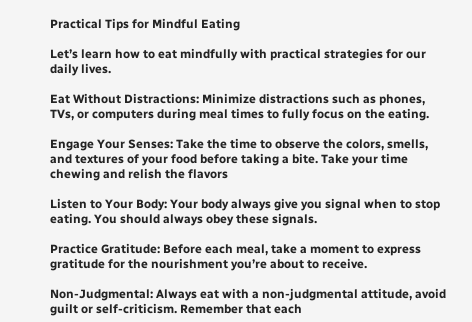Practical Tips for Mindful Eating

Let’s learn how to eat mindfully with practical strategies for our daily lives.

Eat Without Distractions: Minimize distractions such as phones, TVs, or computers during meal times to fully focus on the eating.

Engage Your Senses: Take the time to observe the colors, smells, and textures of your food before taking a bite. Take your time chewing and relish the flavors

Listen to Your Body: Your body always give you signal when to stop eating. You should always obey these signals.

Practice Gratitude: Before each meal, take a moment to express gratitude for the nourishment you’re about to receive.

Non-Judgmental: Always eat with a non-judgmental attitude, avoid guilt or self-criticism. Remember that each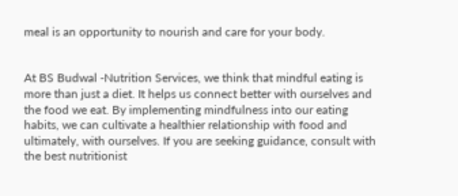meal is an opportunity to nourish and care for your body.


At BS Budwal -Nutrition Services, we think that mindful eating is more than just a diet. It helps us connect better with ourselves and the food we eat. By implementing mindfulness into our eating habits, we can cultivate a healthier relationship with food and ultimately, with ourselves. If you are seeking guidance, consult with the best nutritionist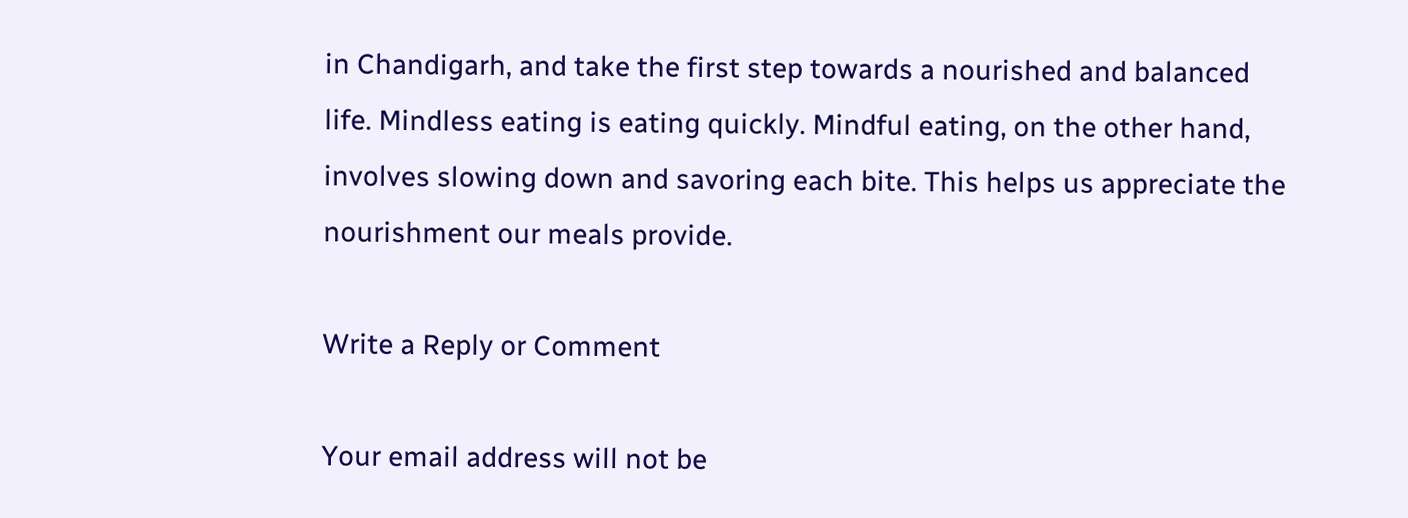in Chandigarh, and take the first step towards a nourished and balanced life. Mindless eating is eating quickly. Mindful eating, on the other hand, involves slowing down and savoring each bite. This helps us appreciate the nourishment our meals provide.

Write a Reply or Comment

Your email address will not be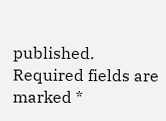published. Required fields are marked *